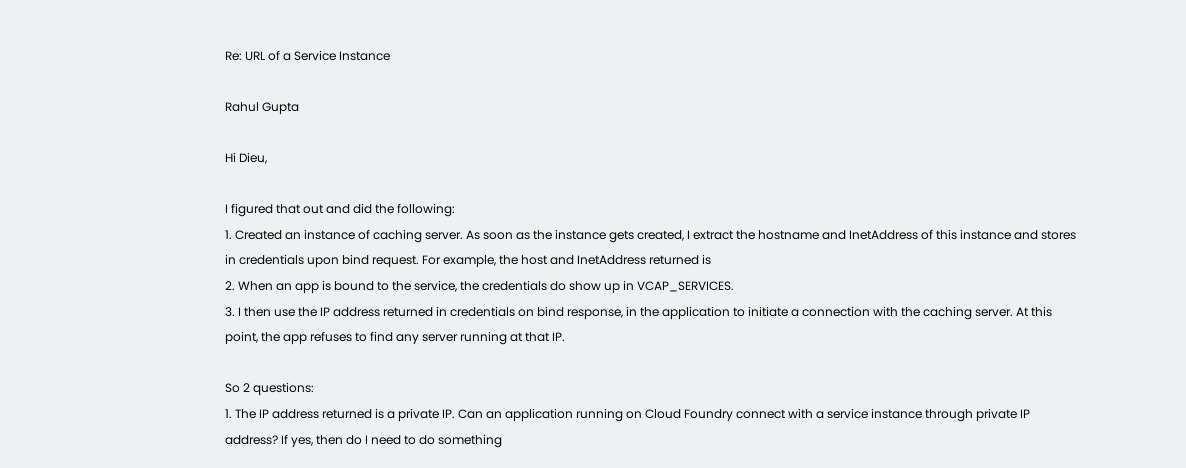Re: URL of a Service Instance

Rahul Gupta

Hi Dieu,

I figured that out and did the following:
1. Created an instance of caching server. As soon as the instance gets created, I extract the hostname and InetAddress of this instance and stores in credentials upon bind request. For example, the host and InetAddress returned is
2. When an app is bound to the service, the credentials do show up in VCAP_SERVICES.
3. I then use the IP address returned in credentials on bind response, in the application to initiate a connection with the caching server. At this point, the app refuses to find any server running at that IP.

So 2 questions:
1. The IP address returned is a private IP. Can an application running on Cloud Foundry connect with a service instance through private IP address? If yes, then do I need to do something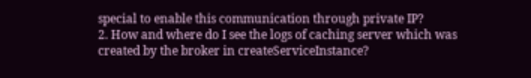special to enable this communication through private IP?
2. How and where do I see the logs of caching server which was created by the broker in createServiceInstance?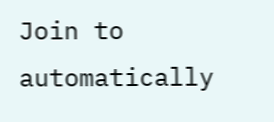Join to automatically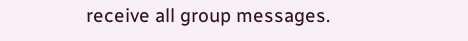receive all group messages.